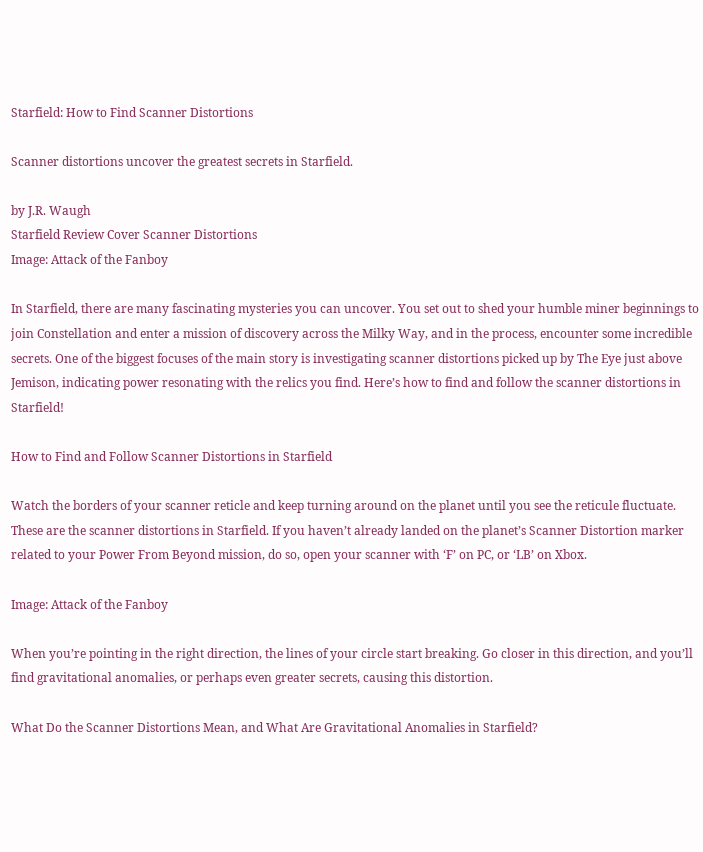Starfield: How to Find Scanner Distortions

Scanner distortions uncover the greatest secrets in Starfield.

by J.R. Waugh
Starfield Review Cover Scanner Distortions
Image: Attack of the Fanboy

In Starfield, there are many fascinating mysteries you can uncover. You set out to shed your humble miner beginnings to join Constellation and enter a mission of discovery across the Milky Way, and in the process, encounter some incredible secrets. One of the biggest focuses of the main story is investigating scanner distortions picked up by The Eye just above Jemison, indicating power resonating with the relics you find. Here’s how to find and follow the scanner distortions in Starfield!

How to Find and Follow Scanner Distortions in Starfield

Watch the borders of your scanner reticle and keep turning around on the planet until you see the reticule fluctuate. These are the scanner distortions in Starfield. If you haven’t already landed on the planet’s Scanner Distortion marker related to your Power From Beyond mission, do so, open your scanner with ‘F’ on PC, or ‘LB’ on Xbox.

Image: Attack of the Fanboy

When you’re pointing in the right direction, the lines of your circle start breaking. Go closer in this direction, and you’ll find gravitational anomalies, or perhaps even greater secrets, causing this distortion.

What Do the Scanner Distortions Mean, and What Are Gravitational Anomalies in Starfield?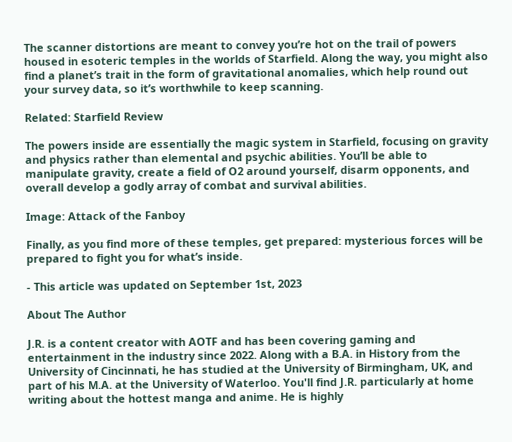The scanner distortions are meant to convey you’re hot on the trail of powers housed in esoteric temples in the worlds of Starfield. Along the way, you might also find a planet’s trait in the form of gravitational anomalies, which help round out your survey data, so it’s worthwhile to keep scanning.

Related: Starfield Review

The powers inside are essentially the magic system in Starfield, focusing on gravity and physics rather than elemental and psychic abilities. You’ll be able to manipulate gravity, create a field of O2 around yourself, disarm opponents, and overall develop a godly array of combat and survival abilities.

Image: Attack of the Fanboy

Finally, as you find more of these temples, get prepared: mysterious forces will be prepared to fight you for what’s inside.

- This article was updated on September 1st, 2023

About The Author

J.R. is a content creator with AOTF and has been covering gaming and entertainment in the industry since 2022. Along with a B.A. in History from the University of Cincinnati, he has studied at the University of Birmingham, UK, and part of his M.A. at the University of Waterloo. You'll find J.R. particularly at home writing about the hottest manga and anime. He is highly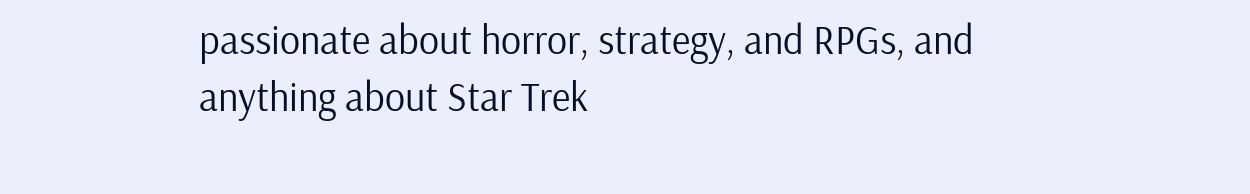passionate about horror, strategy, and RPGs, and anything about Star Trek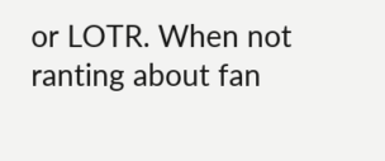or LOTR. When not ranting about fan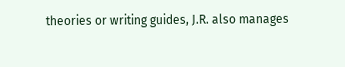theories or writing guides, J.R. also manages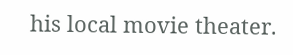his local movie theater.